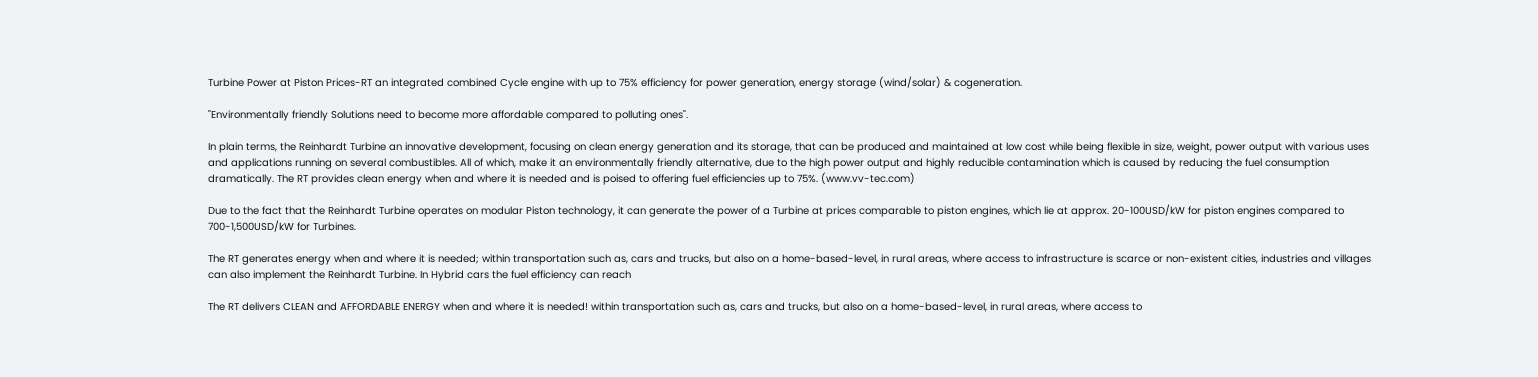Turbine Power at Piston Prices-RT an integrated combined Cycle engine with up to 75% efficiency for power generation, energy storage (wind/solar) & cogeneration.

"Environmentally friendly Solutions need to become more affordable compared to polluting ones".

In plain terms, the Reinhardt Turbine an innovative development, focusing on clean energy generation and its storage, that can be produced and maintained at low cost while being flexible in size, weight, power output with various uses and applications running on several combustibles. All of which, make it an environmentally friendly alternative, due to the high power output and highly reducible contamination which is caused by reducing the fuel consumption dramatically. The RT provides clean energy when and where it is needed and is poised to offering fuel efficiencies up to 75%. (www.vv-tec.com)

Due to the fact that the Reinhardt Turbine operates on modular Piston technology, it can generate the power of a Turbine at prices comparable to piston engines, which lie at approx. 20-100USD/kW for piston engines compared to 700-1,500USD/kW for Turbines.

The RT generates energy when and where it is needed; within transportation such as, cars and trucks, but also on a home-based-level, in rural areas, where access to infrastructure is scarce or non-existent cities, industries and villages can also implement the Reinhardt Turbine. In Hybrid cars the fuel efficiency can reach

The RT delivers CLEAN and AFFORDABLE ENERGY when and where it is needed! within transportation such as, cars and trucks, but also on a home-based-level, in rural areas, where access to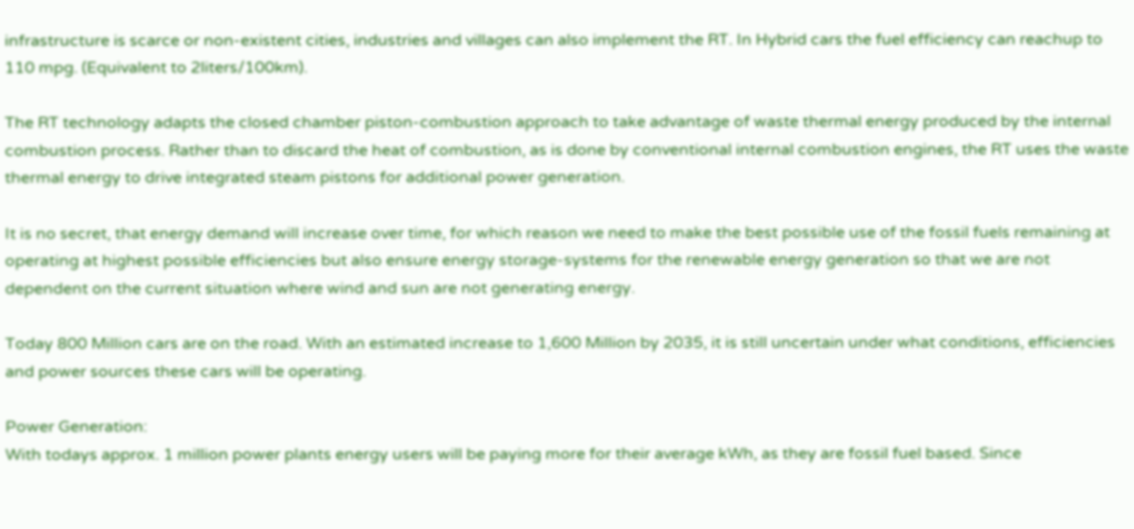infrastructure is scarce or non-existent cities, industries and villages can also implement the RT. In Hybrid cars the fuel efficiency can reachup to 110 mpg. (Equivalent to 2liters/100km).

The RT technology adapts the closed chamber piston-combustion approach to take advantage of waste thermal energy produced by the internal combustion process. Rather than to discard the heat of combustion, as is done by conventional internal combustion engines, the RT uses the waste thermal energy to drive integrated steam pistons for additional power generation.

It is no secret, that energy demand will increase over time, for which reason we need to make the best possible use of the fossil fuels remaining at operating at highest possible efficiencies but also ensure energy storage-systems for the renewable energy generation so that we are not dependent on the current situation where wind and sun are not generating energy.

Today 800 Million cars are on the road. With an estimated increase to 1,600 Million by 2035, it is still uncertain under what conditions, efficiencies and power sources these cars will be operating.

Power Generation:
With todays approx. 1 million power plants energy users will be paying more for their average kWh, as they are fossil fuel based. Since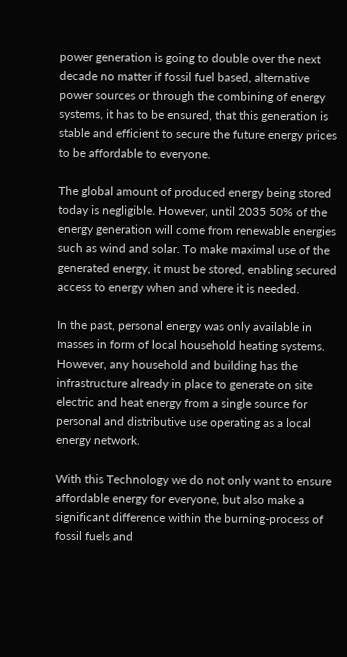power generation is going to double over the next decade no matter if fossil fuel based, alternative power sources or through the combining of energy systems, it has to be ensured, that this generation is stable and efficient to secure the future energy prices to be affordable to everyone.

The global amount of produced energy being stored today is negligible. However, until 2035 50% of the energy generation will come from renewable energies such as wind and solar. To make maximal use of the generated energy, it must be stored, enabling secured access to energy when and where it is needed.

In the past, personal energy was only available in masses in form of local household heating systems. However, any household and building has the infrastructure already in place to generate on site electric and heat energy from a single source for personal and distributive use operating as a local energy network.

With this Technology we do not only want to ensure affordable energy for everyone, but also make a significant difference within the burning-process of fossil fuels and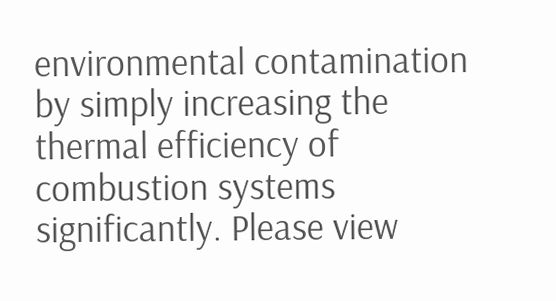environmental contamination by simply increasing the thermal efficiency of combustion systems significantly. Please view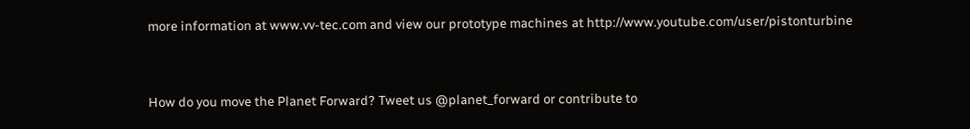more information at www.vv-tec.com and view our prototype machines at http://www.youtube.com/user/pistonturbine


How do you move the Planet Forward? Tweet us @planet_forward or contribute to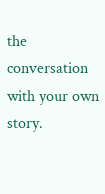the conversation with your own story.